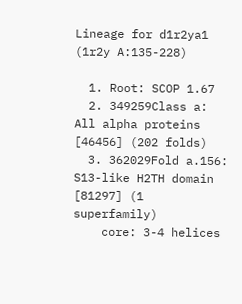Lineage for d1r2ya1 (1r2y A:135-228)

  1. Root: SCOP 1.67
  2. 349259Class a: All alpha proteins [46456] (202 folds)
  3. 362029Fold a.156: S13-like H2TH domain [81297] (1 superfamily)
    core: 3-4 helices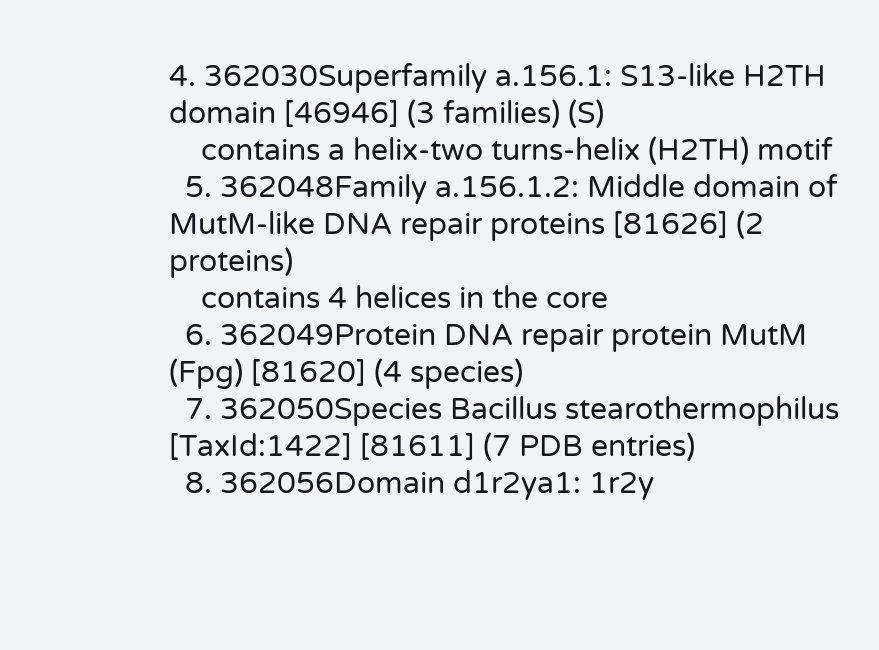4. 362030Superfamily a.156.1: S13-like H2TH domain [46946] (3 families) (S)
    contains a helix-two turns-helix (H2TH) motif
  5. 362048Family a.156.1.2: Middle domain of MutM-like DNA repair proteins [81626] (2 proteins)
    contains 4 helices in the core
  6. 362049Protein DNA repair protein MutM (Fpg) [81620] (4 species)
  7. 362050Species Bacillus stearothermophilus [TaxId:1422] [81611] (7 PDB entries)
  8. 362056Domain d1r2ya1: 1r2y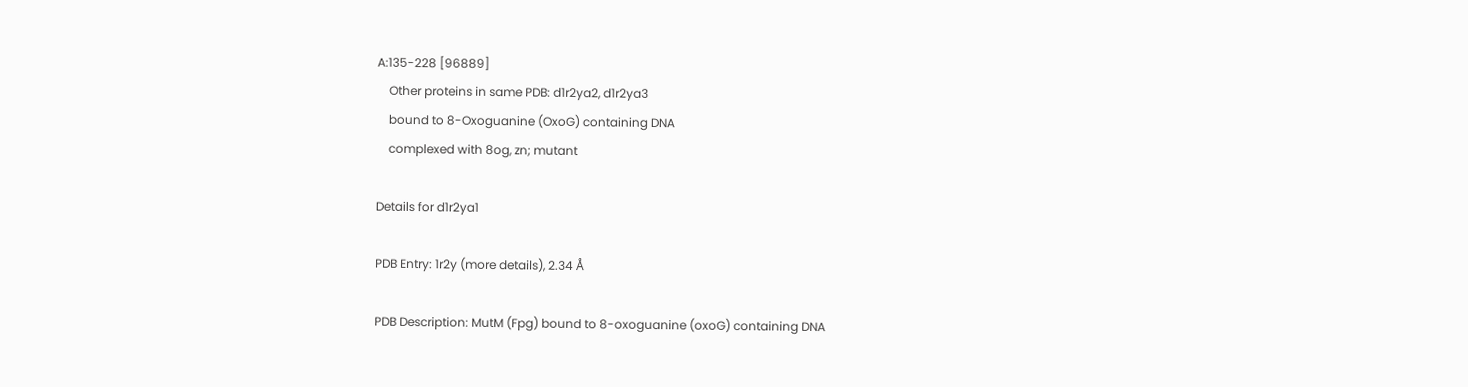A:135-228 [96889]
    Other proteins in same PDB: d1r2ya2, d1r2ya3
    bound to 8-Oxoguanine (OxoG) containing DNA
    complexed with 8og, zn; mutant

Details for d1r2ya1

PDB Entry: 1r2y (more details), 2.34 Å

PDB Description: MutM (Fpg) bound to 8-oxoguanine (oxoG) containing DNA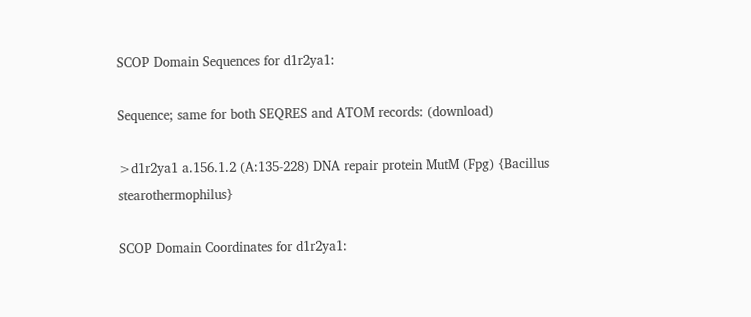SCOP Domain Sequences for d1r2ya1:

Sequence; same for both SEQRES and ATOM records: (download)

>d1r2ya1 a.156.1.2 (A:135-228) DNA repair protein MutM (Fpg) {Bacillus stearothermophilus}

SCOP Domain Coordinates for d1r2ya1: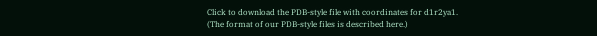Click to download the PDB-style file with coordinates for d1r2ya1.
(The format of our PDB-style files is described here.)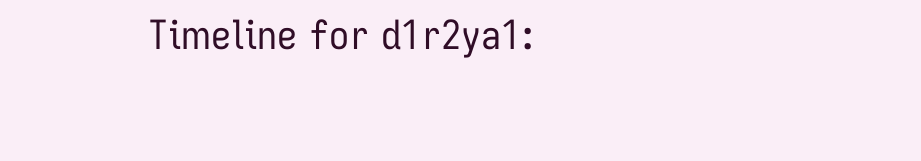Timeline for d1r2ya1: